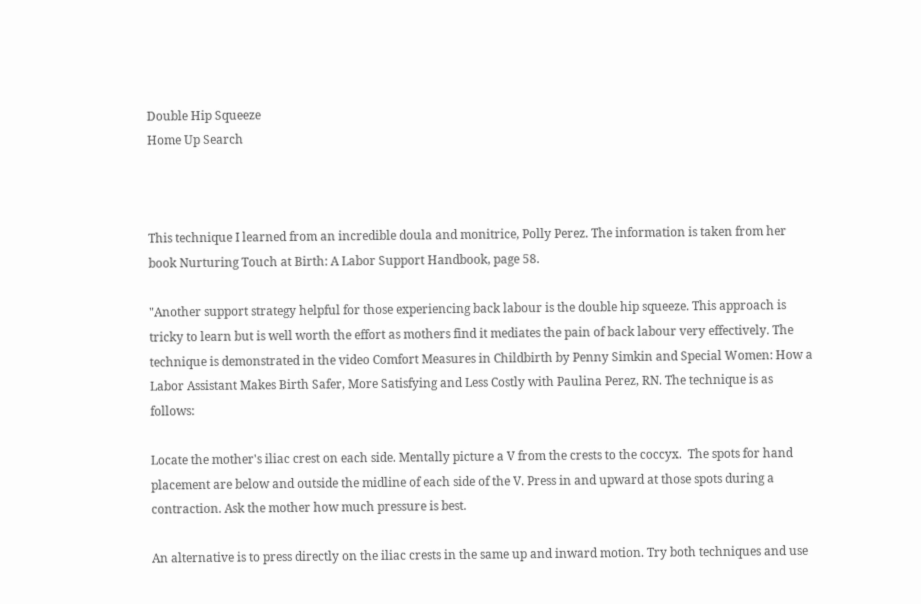Double Hip Squeeze
Home Up Search



This technique I learned from an incredible doula and monitrice, Polly Perez. The information is taken from her book Nurturing Touch at Birth: A Labor Support Handbook, page 58.

"Another support strategy helpful for those experiencing back labour is the double hip squeeze. This approach is tricky to learn but is well worth the effort as mothers find it mediates the pain of back labour very effectively. The technique is demonstrated in the video Comfort Measures in Childbirth by Penny Simkin and Special Women: How a Labor Assistant Makes Birth Safer, More Satisfying and Less Costly with Paulina Perez, RN. The technique is as follows:

Locate the mother's iliac crest on each side. Mentally picture a V from the crests to the coccyx.  The spots for hand placement are below and outside the midline of each side of the V. Press in and upward at those spots during a contraction. Ask the mother how much pressure is best.

An alternative is to press directly on the iliac crests in the same up and inward motion. Try both techniques and use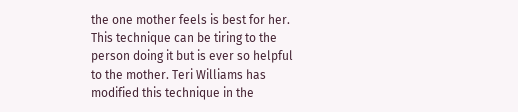the one mother feels is best for her. This technique can be tiring to the person doing it but is ever so helpful to the mother. Teri Williams has modified this technique in the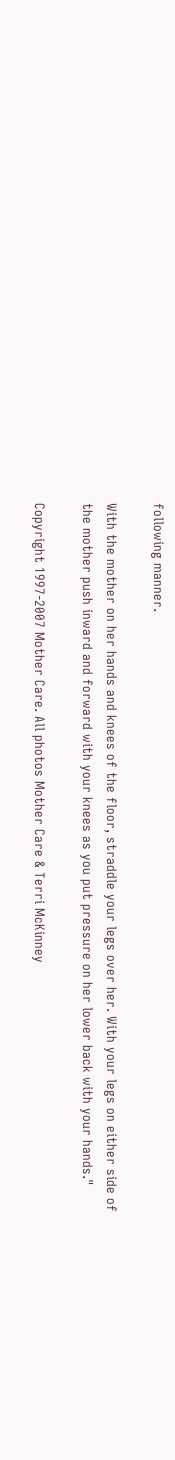following manner.

With the mother on her hands and knees of the floor, straddle your legs over her. With your legs on either side of the mother push inward and forward with your knees as you put pressure on her lower back with your hands."

Copyright 1997-2007 Mother Care. All photos Mother Care & Terri McKinney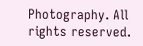Photography. All rights reserved.